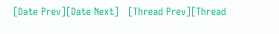[Date Prev][Date Next]   [Thread Prev][Thread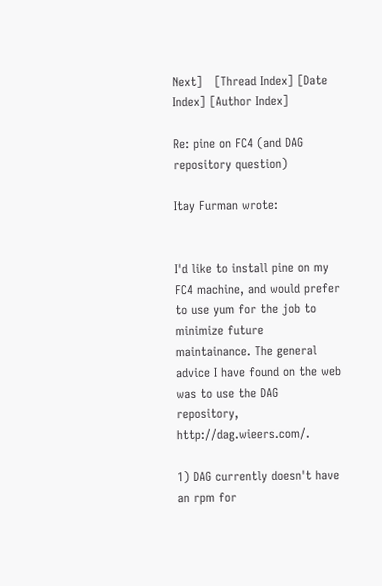Next]   [Thread Index] [Date Index] [Author Index]

Re: pine on FC4 (and DAG repository question)

Itay Furman wrote:


I'd like to install pine on my FC4 machine, and would prefer to use yum for the job to minimize future maintainance. The general advice I have found on the web was to use the DAG repository, http://dag.wieers.com/.

1) DAG currently doesn't have an rpm for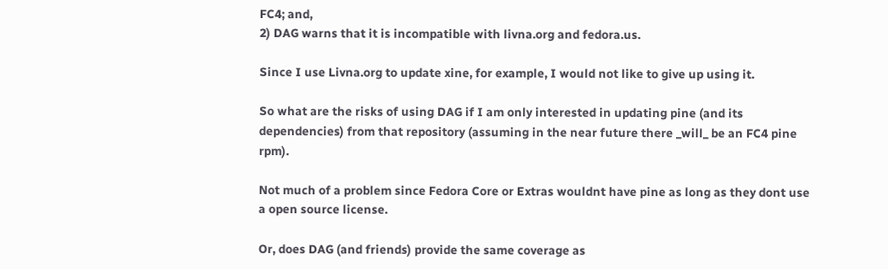FC4; and,
2) DAG warns that it is incompatible with livna.org and fedora.us.

Since I use Livna.org to update xine, for example, I would not like to give up using it.

So what are the risks of using DAG if I am only interested in updating pine (and its dependencies) from that repository (assuming in the near future there _will_ be an FC4 pine rpm).

Not much of a problem since Fedora Core or Extras wouldnt have pine as long as they dont use a open source license.

Or, does DAG (and friends) provide the same coverage as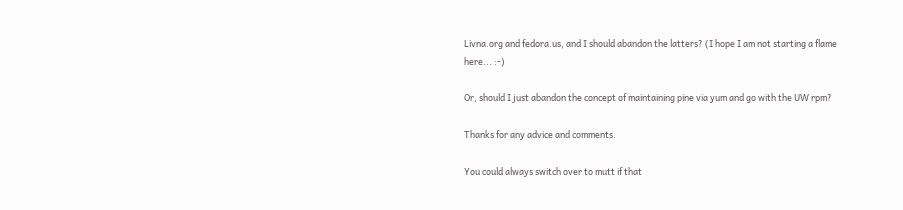Livna.org and fedora.us, and I should abandon the latters? (I hope I am not starting a flame here... :-)

Or, should I just abandon the concept of maintaining pine via yum and go with the UW rpm?

Thanks for any advice and comments.

You could always switch over to mutt if that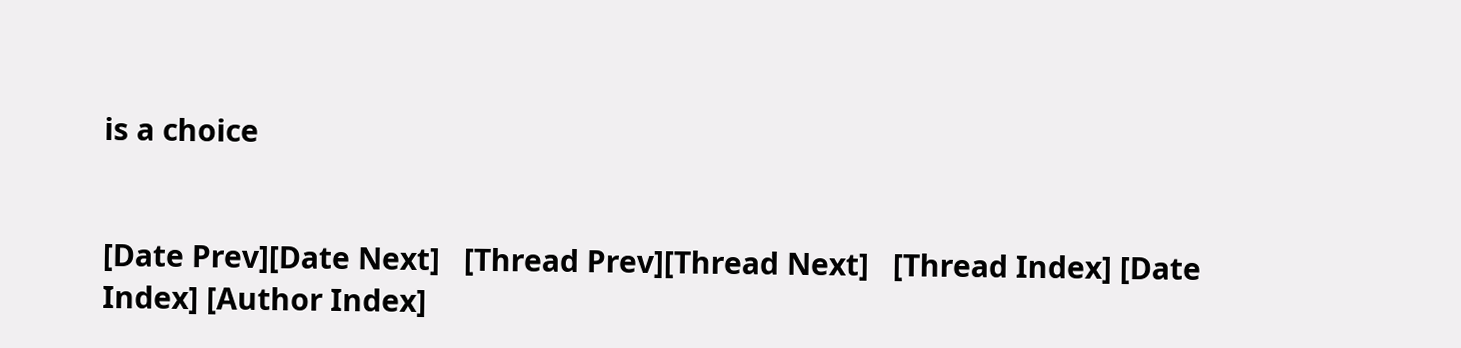is a choice


[Date Prev][Date Next]   [Thread Prev][Thread Next]   [Thread Index] [Date Index] [Author Index]